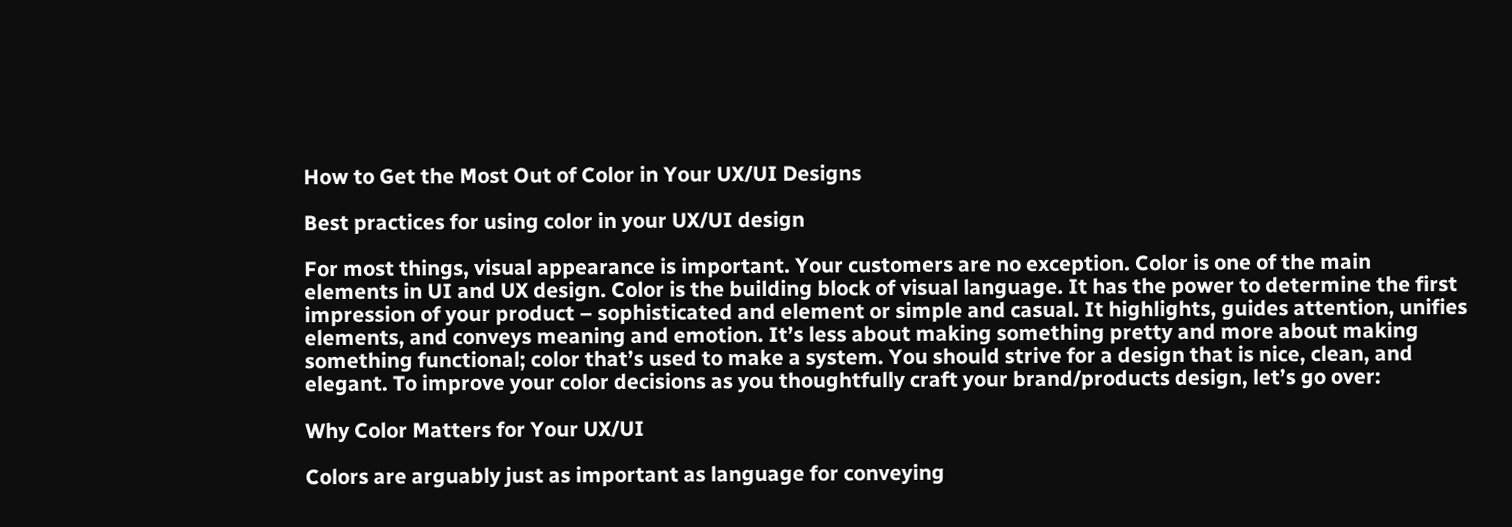How to Get the Most Out of Color in Your UX/UI Designs

Best practices for using color in your UX/UI design

For most things, visual appearance is important. Your customers are no exception. Color is one of the main elements in UI and UX design. Color is the building block of visual language. It has the power to determine the first impression of your product – sophisticated and element or simple and casual. It highlights, guides attention, unifies elements, and conveys meaning and emotion. It’s less about making something pretty and more about making something functional; color that’s used to make a system. You should strive for a design that is nice, clean, and elegant. To improve your color decisions as you thoughtfully craft your brand/products design, let’s go over:

Why Color Matters for Your UX/UI

Colors are arguably just as important as language for conveying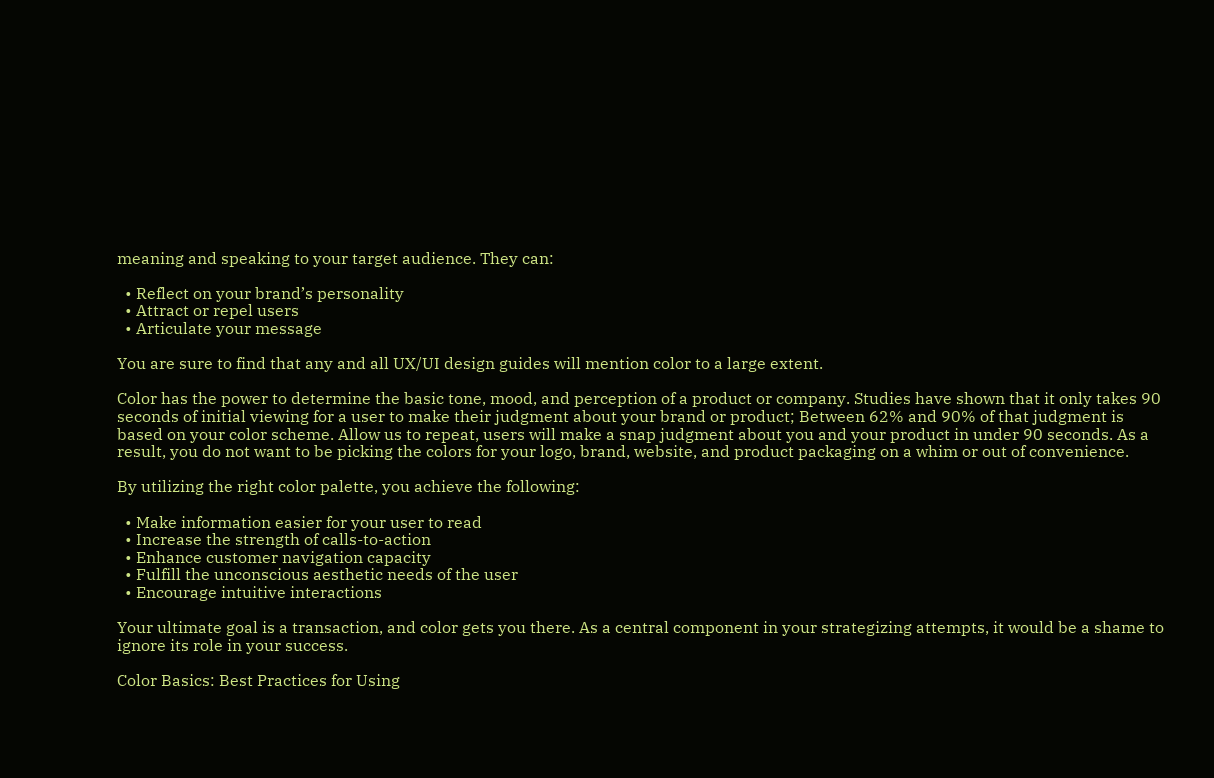meaning and speaking to your target audience. They can:

  • Reflect on your brand’s personality
  • Attract or repel users
  • Articulate your message

You are sure to find that any and all UX/UI design guides will mention color to a large extent.

Color has the power to determine the basic tone, mood, and perception of a product or company. Studies have shown that it only takes 90 seconds of initial viewing for a user to make their judgment about your brand or product; Between 62% and 90% of that judgment is based on your color scheme. Allow us to repeat, users will make a snap judgment about you and your product in under 90 seconds. As a result, you do not want to be picking the colors for your logo, brand, website, and product packaging on a whim or out of convenience.

By utilizing the right color palette, you achieve the following:

  • Make information easier for your user to read
  • Increase the strength of calls-to-action
  • Enhance customer navigation capacity
  • Fulfill the unconscious aesthetic needs of the user
  • Encourage intuitive interactions

Your ultimate goal is a transaction, and color gets you there. As a central component in your strategizing attempts, it would be a shame to ignore its role in your success.

Color Basics: Best Practices for Using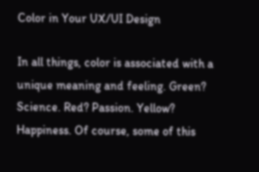Color in Your UX/UI Design

In all things, color is associated with a unique meaning and feeling. Green? Science. Red? Passion. Yellow? Happiness. Of course, some of this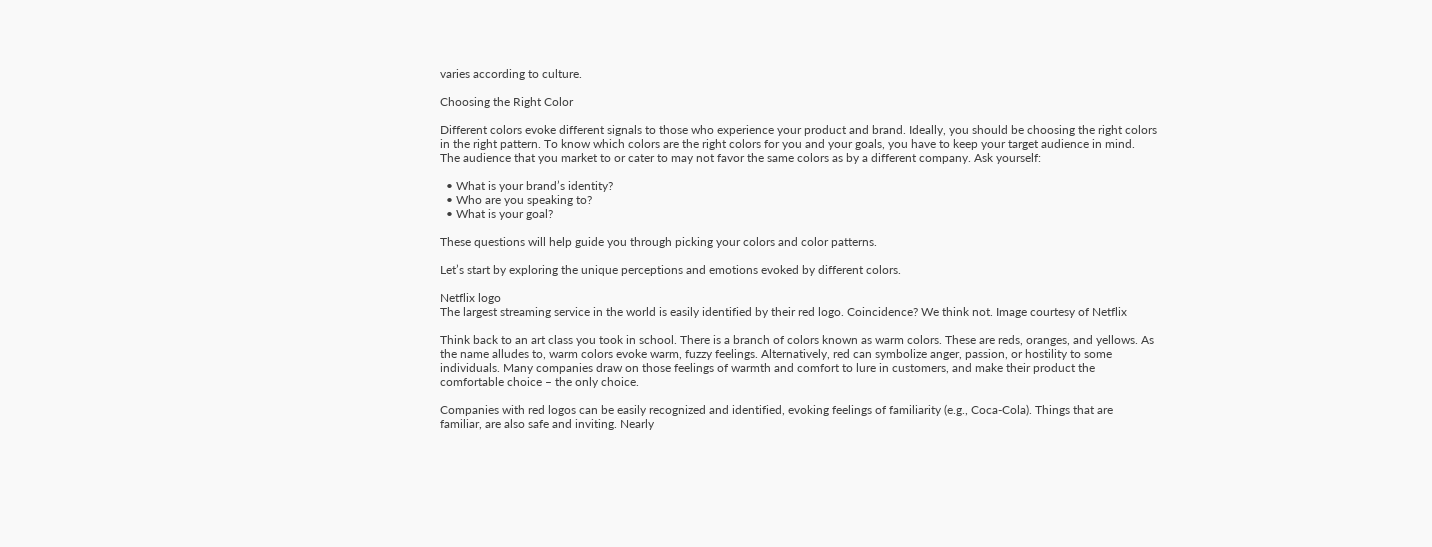varies according to culture.

Choosing the Right Color

Different colors evoke different signals to those who experience your product and brand. Ideally, you should be choosing the right colors in the right pattern. To know which colors are the right colors for you and your goals, you have to keep your target audience in mind. The audience that you market to or cater to may not favor the same colors as by a different company. Ask yourself:

  • What is your brand’s identity?
  • Who are you speaking to?
  • What is your goal?

These questions will help guide you through picking your colors and color patterns.

Let’s start by exploring the unique perceptions and emotions evoked by different colors.

Netflix logo
The largest streaming service in the world is easily identified by their red logo. Coincidence? We think not. Image courtesy of Netflix

Think back to an art class you took in school. There is a branch of colors known as warm colors. These are reds, oranges, and yellows. As the name alludes to, warm colors evoke warm, fuzzy feelings. Alternatively, red can symbolize anger, passion, or hostility to some individuals. Many companies draw on those feelings of warmth and comfort to lure in customers, and make their product the comfortable choice – the only choice.

Companies with red logos can be easily recognized and identified, evoking feelings of familiarity (e.g., Coca-Cola). Things that are familiar, are also safe and inviting. Nearly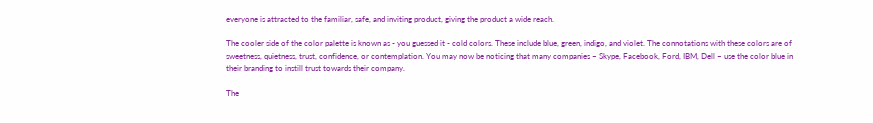everyone is attracted to the familiar, safe, and inviting product, giving the product a wide reach.

The cooler side of the color palette is known as - you guessed it - cold colors. These include blue, green, indigo, and violet. The connotations with these colors are of sweetness, quietness, trust, confidence, or contemplation. You may now be noticing that many companies – Skype, Facebook, Ford, IBM, Dell – use the color blue in their branding to instill trust towards their company.

The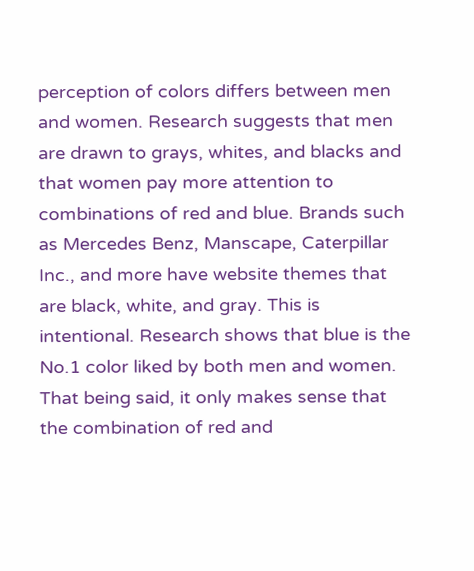perception of colors differs between men and women. Research suggests that men are drawn to grays, whites, and blacks and that women pay more attention to combinations of red and blue. Brands such as Mercedes Benz, Manscape, Caterpillar Inc., and more have website themes that are black, white, and gray. This is intentional. Research shows that blue is the No.1 color liked by both men and women. That being said, it only makes sense that the combination of red and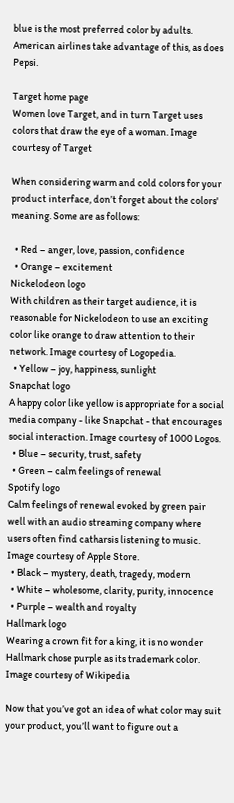blue is the most preferred color by adults. American airlines take advantage of this, as does Pepsi.

Target home page
Women love Target, and in turn Target uses colors that draw the eye of a woman. Image courtesy of Target

When considering warm and cold colors for your product interface, don’t forget about the colors' meaning. Some are as follows:

  • Red – anger, love, passion, confidence
  • Orange – excitement
Nickelodeon logo
With children as their target audience, it is reasonable for Nickelodeon to use an exciting color like orange to draw attention to their network. Image courtesy of Logopedia.
  • Yellow – joy, happiness, sunlight
Snapchat logo
A happy color like yellow is appropriate for a social media company - like Snapchat - that encourages social interaction. Image courtesy of 1000 Logos.
  • Blue – security, trust, safety
  • Green – calm feelings of renewal
Spotify logo
Calm feelings of renewal evoked by green pair well with an audio streaming company where users often find catharsis listening to music. Image courtesy of Apple Store.
  • Black – mystery, death, tragedy, modern
  • White – wholesome, clarity, purity, innocence
  • Purple – wealth and royalty
Hallmark logo
Wearing a crown fit for a king, it is no wonder Hallmark chose purple as its trademark color. Image courtesy of Wikipedia

Now that you’ve got an idea of what color may suit your product, you’ll want to figure out a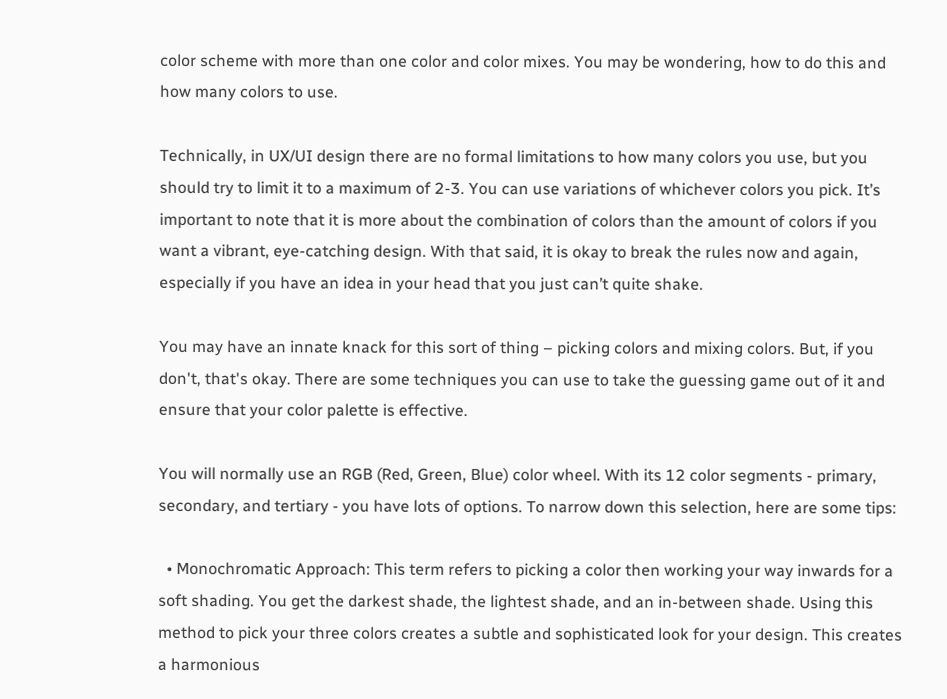color scheme with more than one color and color mixes. You may be wondering, how to do this and how many colors to use.

Technically, in UX/UI design there are no formal limitations to how many colors you use, but you should try to limit it to a maximum of 2-3. You can use variations of whichever colors you pick. It’s important to note that it is more about the combination of colors than the amount of colors if you want a vibrant, eye-catching design. With that said, it is okay to break the rules now and again, especially if you have an idea in your head that you just can’t quite shake.

You may have an innate knack for this sort of thing – picking colors and mixing colors. But, if you don't, that's okay. There are some techniques you can use to take the guessing game out of it and ensure that your color palette is effective.

You will normally use an RGB (Red, Green, Blue) color wheel. With its 12 color segments - primary, secondary, and tertiary - you have lots of options. To narrow down this selection, here are some tips:

  • Monochromatic Approach: This term refers to picking a color then working your way inwards for a soft shading. You get the darkest shade, the lightest shade, and an in-between shade. Using this method to pick your three colors creates a subtle and sophisticated look for your design. This creates a harmonious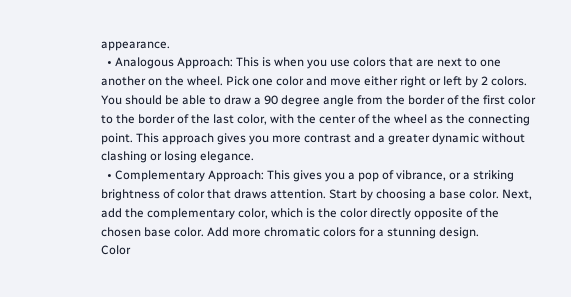appearance.
  • Analogous Approach: This is when you use colors that are next to one another on the wheel. Pick one color and move either right or left by 2 colors. You should be able to draw a 90 degree angle from the border of the first color to the border of the last color, with the center of the wheel as the connecting point. This approach gives you more contrast and a greater dynamic without clashing or losing elegance.
  • Complementary Approach: This gives you a pop of vibrance, or a striking brightness of color that draws attention. Start by choosing a base color. Next, add the complementary color, which is the color directly opposite of the chosen base color. Add more chromatic colors for a stunning design.
Color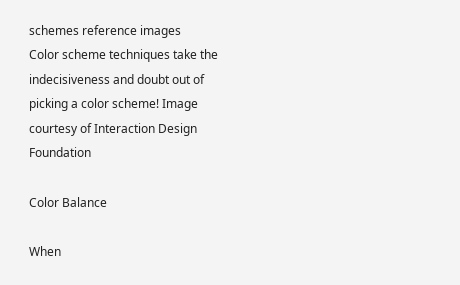schemes reference images
Color scheme techniques take the indecisiveness and doubt out of picking a color scheme! Image courtesy of Interaction Design Foundation

Color Balance

When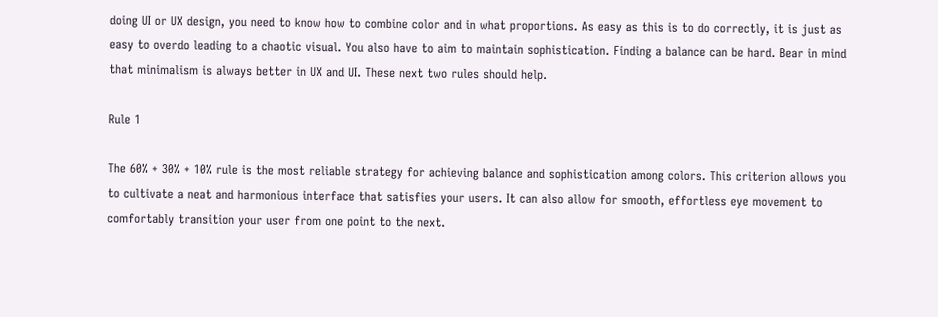doing UI or UX design, you need to know how to combine color and in what proportions. As easy as this is to do correctly, it is just as easy to overdo leading to a chaotic visual. You also have to aim to maintain sophistication. Finding a balance can be hard. Bear in mind that minimalism is always better in UX and UI. These next two rules should help.

Rule 1

The 60% + 30% + 10% rule is the most reliable strategy for achieving balance and sophistication among colors. This criterion allows you to cultivate a neat and harmonious interface that satisfies your users. It can also allow for smooth, effortless eye movement to comfortably transition your user from one point to the next.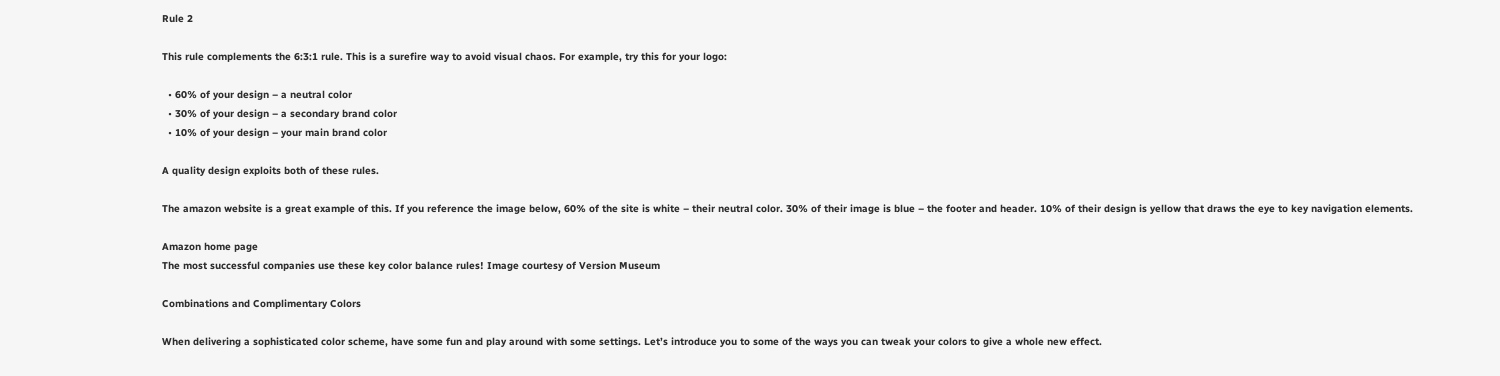Rule 2

This rule complements the 6:3:1 rule. This is a surefire way to avoid visual chaos. For example, try this for your logo:

  • 60% of your design – a neutral color
  • 30% of your design – a secondary brand color
  • 10% of your design – your main brand color

A quality design exploits both of these rules.

The amazon website is a great example of this. If you reference the image below, 60% of the site is white – their neutral color. 30% of their image is blue – the footer and header. 10% of their design is yellow that draws the eye to key navigation elements.

Amazon home page
The most successful companies use these key color balance rules! Image courtesy of Version Museum

Combinations and Complimentary Colors

When delivering a sophisticated color scheme, have some fun and play around with some settings. Let’s introduce you to some of the ways you can tweak your colors to give a whole new effect.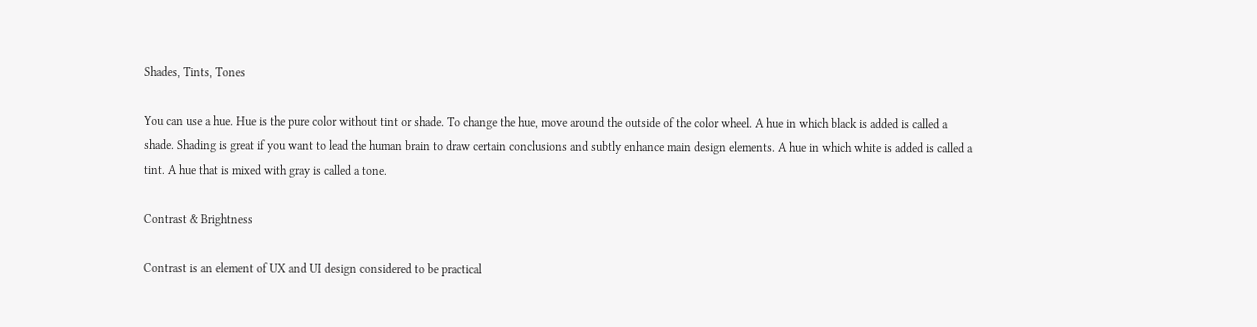Shades, Tints, Tones

You can use a hue. Hue is the pure color without tint or shade. To change the hue, move around the outside of the color wheel. A hue in which black is added is called a shade. Shading is great if you want to lead the human brain to draw certain conclusions and subtly enhance main design elements. A hue in which white is added is called a tint. A hue that is mixed with gray is called a tone.

Contrast & Brightness

Contrast is an element of UX and UI design considered to be practical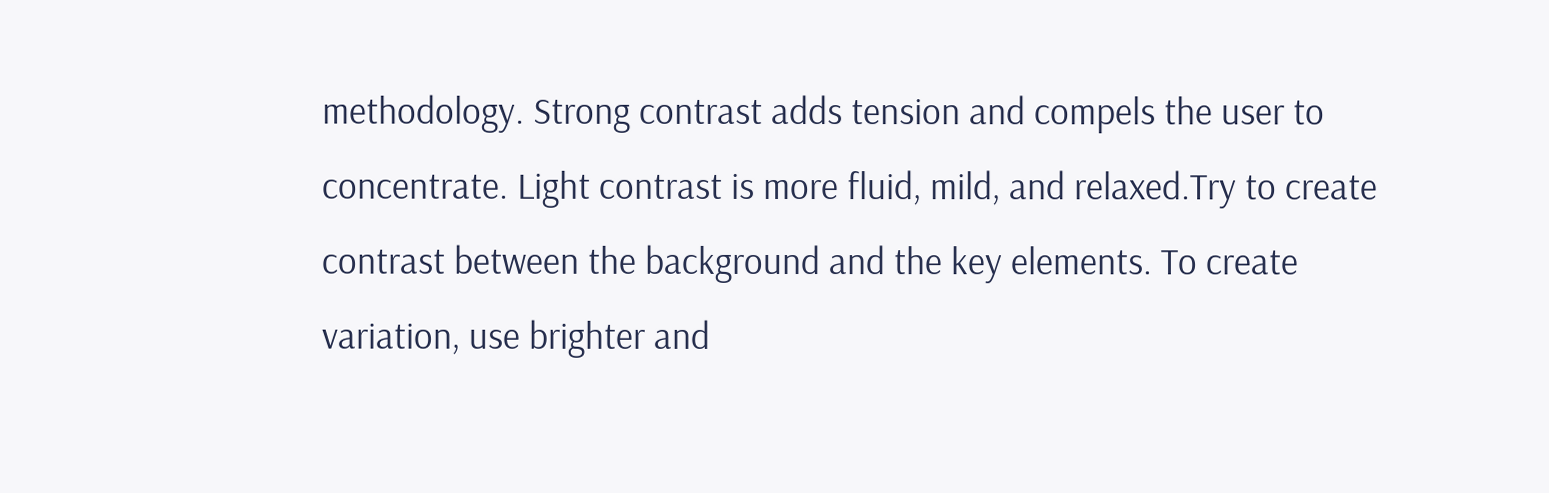methodology. Strong contrast adds tension and compels the user to concentrate. Light contrast is more fluid, mild, and relaxed.Try to create contrast between the background and the key elements. To create variation, use brighter and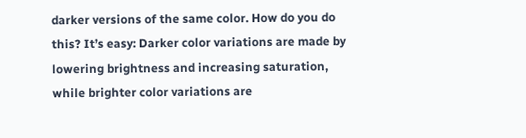darker versions of the same color. How do you do this? It’s easy: Darker color variations are made by lowering brightness and increasing saturation, while brighter color variations are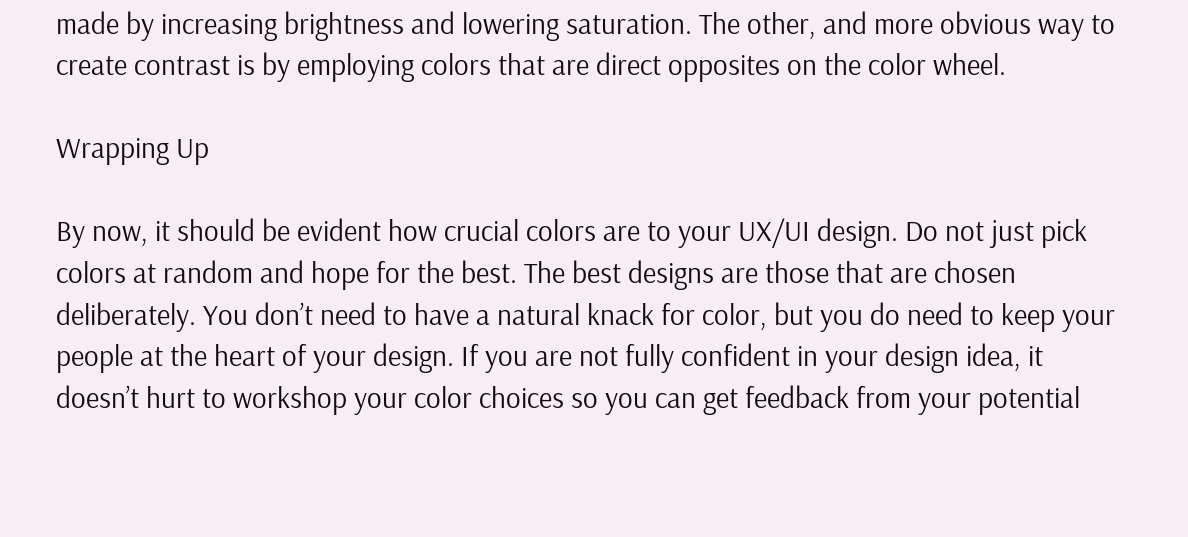made by increasing brightness and lowering saturation. The other, and more obvious way to create contrast is by employing colors that are direct opposites on the color wheel.

Wrapping Up

By now, it should be evident how crucial colors are to your UX/UI design. Do not just pick colors at random and hope for the best. The best designs are those that are chosen deliberately. You don’t need to have a natural knack for color, but you do need to keep your people at the heart of your design. If you are not fully confident in your design idea, it doesn’t hurt to workshop your color choices so you can get feedback from your potential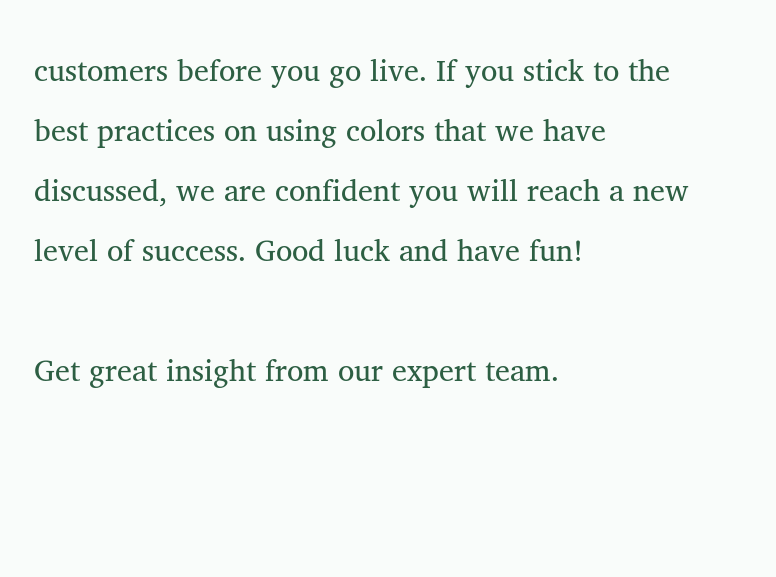customers before you go live. If you stick to the best practices on using colors that we have discussed, we are confident you will reach a new level of success. Good luck and have fun!

Get great insight from our expert team.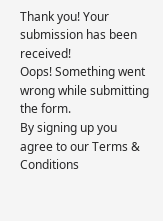Thank you! Your submission has been received!
Oops! Something went wrong while submitting the form.
By signing up you agree to our Terms & Conditions